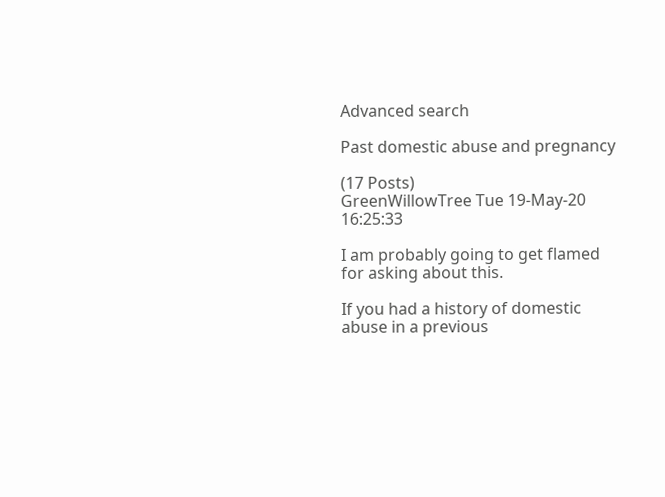Advanced search

Past domestic abuse and pregnancy

(17 Posts)
GreenWillowTree Tue 19-May-20 16:25:33

I am probably going to get flamed for asking about this.

If you had a history of domestic abuse in a previous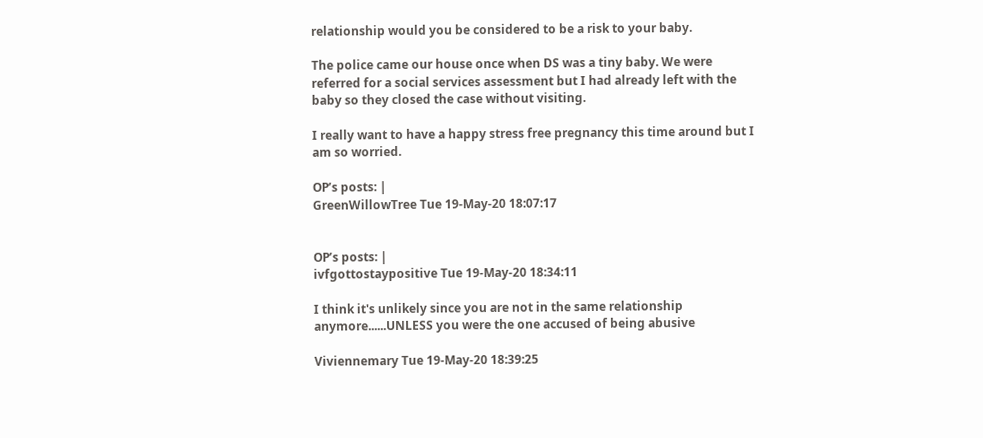relationship would you be considered to be a risk to your baby.

The police came our house once when DS was a tiny baby. We were referred for a social services assessment but I had already left with the baby so they closed the case without visiting.

I really want to have a happy stress free pregnancy this time around but I am so worried.

OP’s posts: |
GreenWillowTree Tue 19-May-20 18:07:17


OP’s posts: |
ivfgottostaypositive Tue 19-May-20 18:34:11

I think it's unlikely since you are not in the same relationship anymore......UNLESS you were the one accused of being abusive

Viviennemary Tue 19-May-20 18:39:25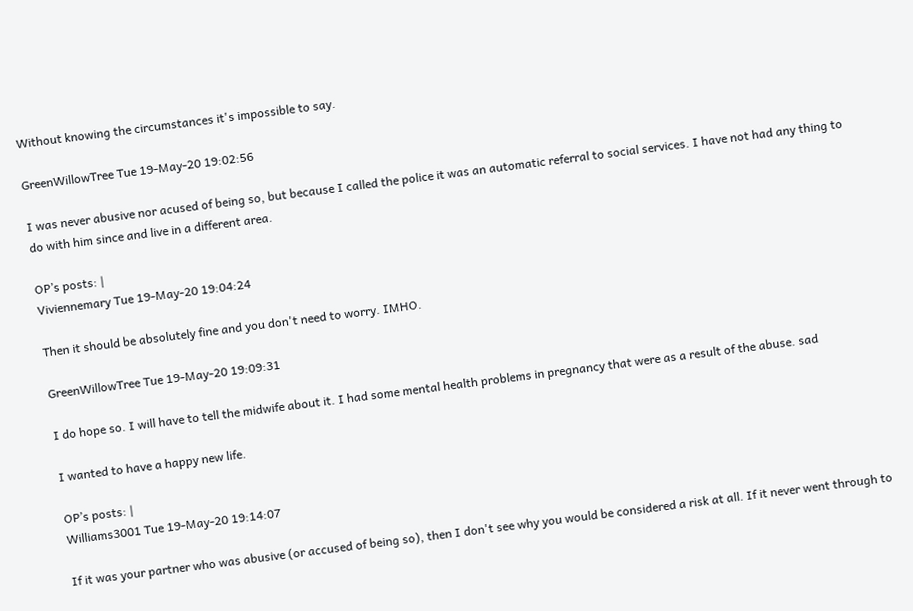Without knowing the circumstances it's impossible to say.

GreenWillowTree Tue 19-May-20 19:02:56

I was never abusive nor acused of being so, but because I called the police it was an automatic referral to social services. I have not had any thing to do with him since and live in a different area.

OP’s posts: |
Viviennemary Tue 19-May-20 19:04:24

Then it should be absolutely fine and you don't need to worry. IMHO.

GreenWillowTree Tue 19-May-20 19:09:31

I do hope so. I will have to tell the midwife about it. I had some mental health problems in pregnancy that were as a result of the abuse. sad

I wanted to have a happy new life.

OP’s posts: |
Williams3001 Tue 19-May-20 19:14:07

If it was your partner who was abusive (or accused of being so), then I don't see why you would be considered a risk at all. If it never went through to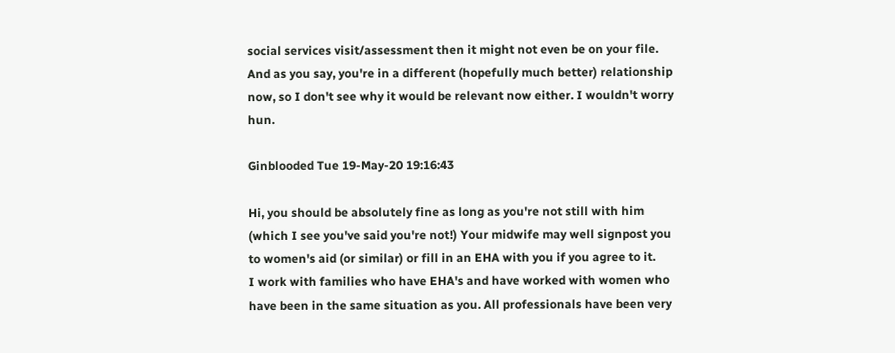social services visit/assessment then it might not even be on your file. And as you say, you're in a different (hopefully much better) relationship now, so I don't see why it would be relevant now either. I wouldn't worry hun.

Ginblooded Tue 19-May-20 19:16:43

Hi, you should be absolutely fine as long as you're not still with him (which I see you've said you're not!) Your midwife may well signpost you to women's aid (or similar) or fill in an EHA with you if you agree to it.
I work with families who have EHA's and have worked with women who have been in the same situation as you. All professionals have been very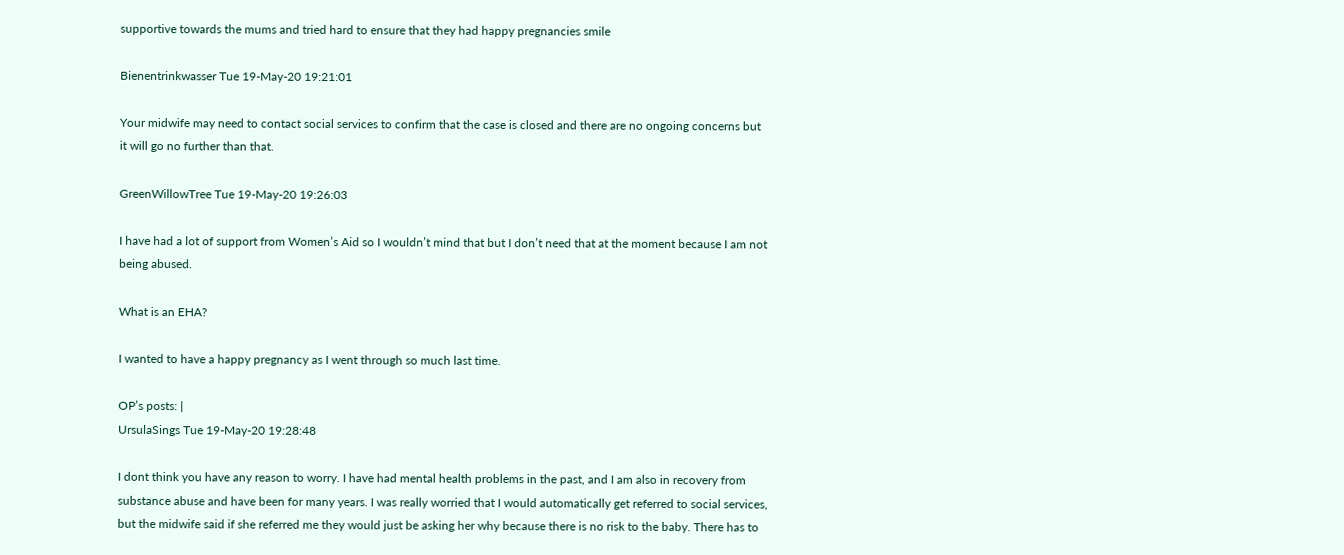supportive towards the mums and tried hard to ensure that they had happy pregnancies smile

Bienentrinkwasser Tue 19-May-20 19:21:01

Your midwife may need to contact social services to confirm that the case is closed and there are no ongoing concerns but it will go no further than that.

GreenWillowTree Tue 19-May-20 19:26:03

I have had a lot of support from Women’s Aid so I wouldn’t mind that but I don’t need that at the moment because I am not being abused.

What is an EHA?

I wanted to have a happy pregnancy as I went through so much last time.

OP’s posts: |
UrsulaSings Tue 19-May-20 19:28:48

I dont think you have any reason to worry. I have had mental health problems in the past, and I am also in recovery from substance abuse and have been for many years. I was really worried that I would automatically get referred to social services, but the midwife said if she referred me they would just be asking her why because there is no risk to the baby. There has to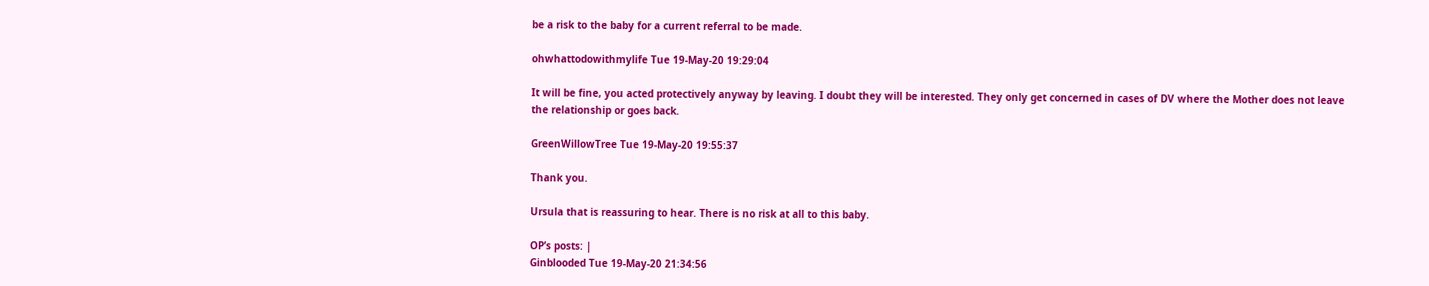be a risk to the baby for a current referral to be made.

ohwhattodowithmylife Tue 19-May-20 19:29:04

It will be fine, you acted protectively anyway by leaving. I doubt they will be interested. They only get concerned in cases of DV where the Mother does not leave the relationship or goes back.

GreenWillowTree Tue 19-May-20 19:55:37

Thank you.

Ursula that is reassuring to hear. There is no risk at all to this baby.

OP’s posts: |
Ginblooded Tue 19-May-20 21:34:56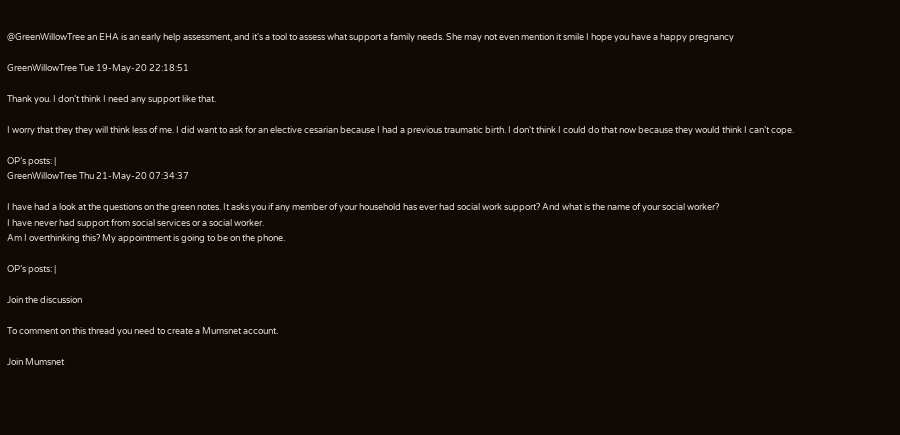@GreenWillowTree an EHA is an early help assessment, and it's a tool to assess what support a family needs. She may not even mention it smile I hope you have a happy pregnancy

GreenWillowTree Tue 19-May-20 22:18:51

Thank you. I don’t think I need any support like that.

I worry that they they will think less of me. I did want to ask for an elective cesarian because I had a previous traumatic birth. I don’t think I could do that now because they would think I can’t cope.

OP’s posts: |
GreenWillowTree Thu 21-May-20 07:34:37

I have had a look at the questions on the green notes. It asks you if any member of your household has ever had social work support? And what is the name of your social worker?
I have never had support from social services or a social worker.
Am I overthinking this? My appointment is going to be on the phone.

OP’s posts: |

Join the discussion

To comment on this thread you need to create a Mumsnet account.

Join Mumsnet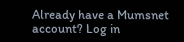Already have a Mumsnet account? Log in